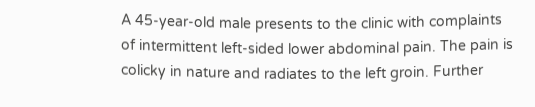A 45-year-old male presents to the clinic with complaints of intermittent left-sided lower abdominal pain. The pain is colicky in nature and radiates to the left groin. Further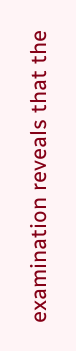examination reveals that the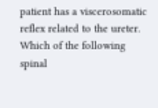patient has a viscerosomatic reflex related to the ureter. Which of the following spinal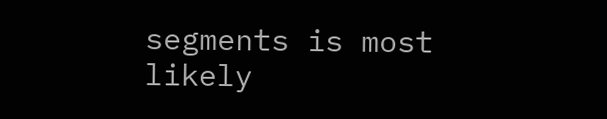segments is most likely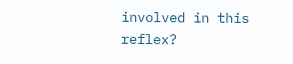involved in this reflex?